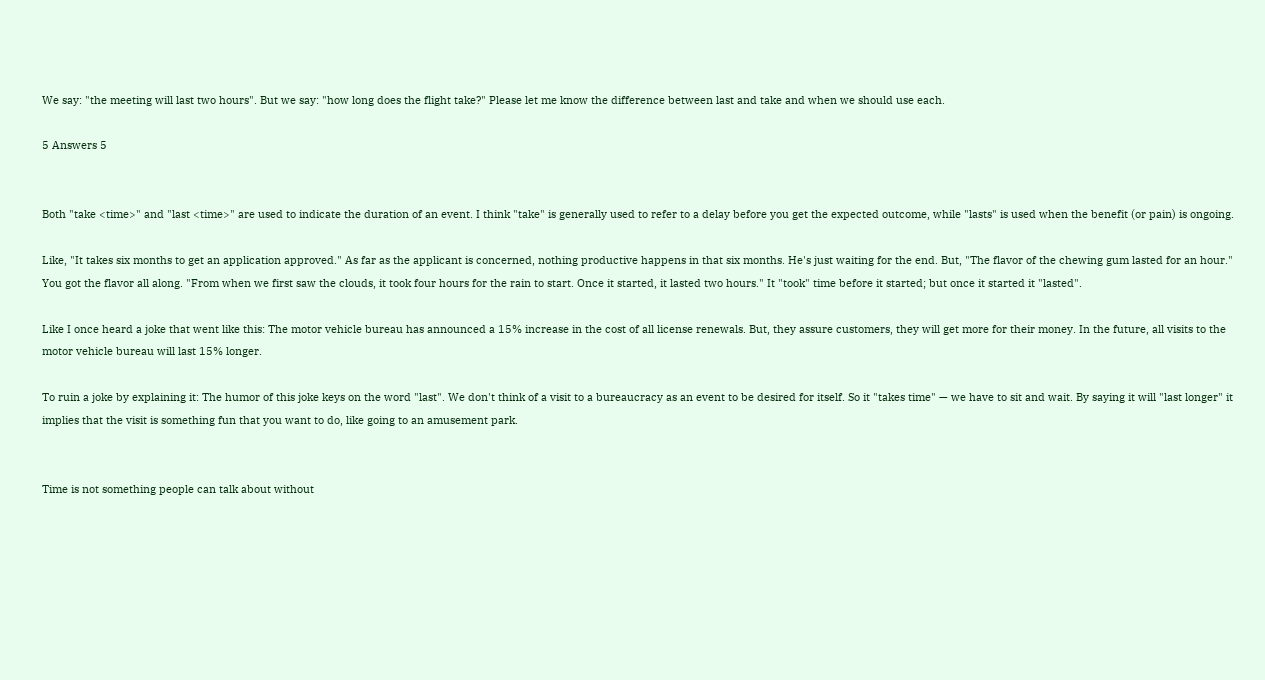We say: "the meeting will last two hours". But we say: "how long does the flight take?" Please let me know the difference between last and take and when we should use each.

5 Answers 5


Both "take <time>" and "last <time>" are used to indicate the duration of an event. I think "take" is generally used to refer to a delay before you get the expected outcome, while "lasts" is used when the benefit (or pain) is ongoing.

Like, "It takes six months to get an application approved." As far as the applicant is concerned, nothing productive happens in that six months. He's just waiting for the end. But, "The flavor of the chewing gum lasted for an hour." You got the flavor all along. "From when we first saw the clouds, it took four hours for the rain to start. Once it started, it lasted two hours." It "took" time before it started; but once it started it "lasted".

Like I once heard a joke that went like this: The motor vehicle bureau has announced a 15% increase in the cost of all license renewals. But, they assure customers, they will get more for their money. In the future, all visits to the motor vehicle bureau will last 15% longer.

To ruin a joke by explaining it: The humor of this joke keys on the word "last". We don't think of a visit to a bureaucracy as an event to be desired for itself. So it "takes time" — we have to sit and wait. By saying it will "last longer" it implies that the visit is something fun that you want to do, like going to an amusement park.


Time is not something people can talk about without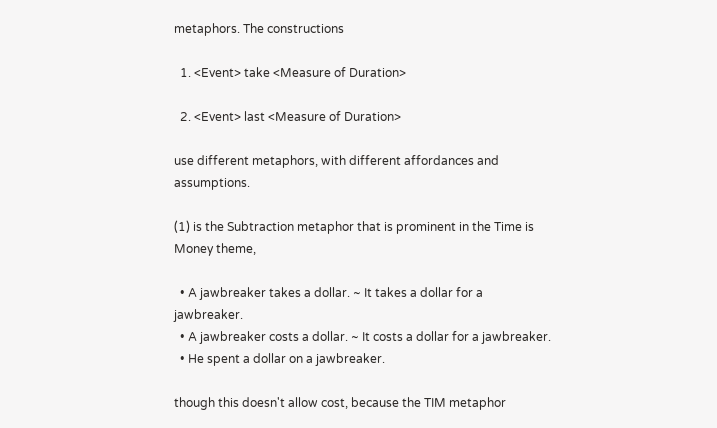metaphors. The constructions

  1. <Event> take <Measure of Duration>

  2. <Event> last <Measure of Duration>

use different metaphors, with different affordances and assumptions.

(1) is the Subtraction metaphor that is prominent in the Time is Money theme,

  • A jawbreaker takes a dollar. ~ It takes a dollar for a jawbreaker.
  • A jawbreaker costs a dollar. ~ It costs a dollar for a jawbreaker.
  • He spent a dollar on a jawbreaker.

though this doesn't allow cost, because the TIM metaphor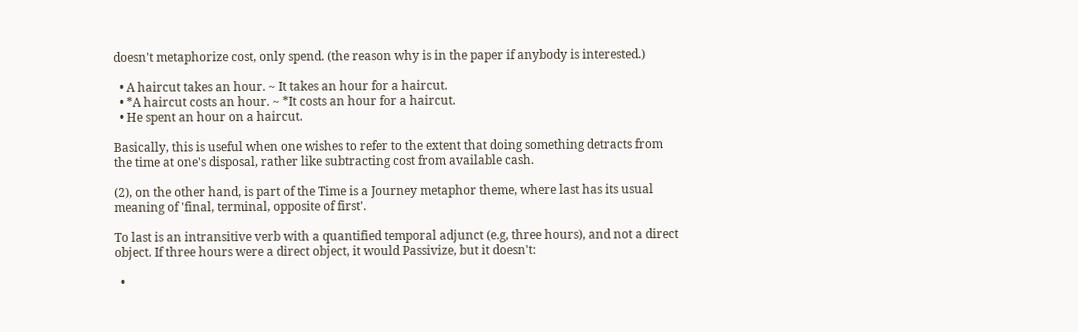doesn't metaphorize cost, only spend. (the reason why is in the paper if anybody is interested.)

  • A haircut takes an hour. ~ It takes an hour for a haircut.
  • *A haircut costs an hour. ~ *It costs an hour for a haircut.
  • He spent an hour on a haircut.

Basically, this is useful when one wishes to refer to the extent that doing something detracts from the time at one's disposal, rather like subtracting cost from available cash.

(2), on the other hand, is part of the Time is a Journey metaphor theme, where last has its usual meaning of 'final, terminal, opposite of first'.

To last is an intransitive verb with a quantified temporal adjunct (e.g, three hours), and not a direct object. If three hours were a direct object, it would Passivize, but it doesn't:

  •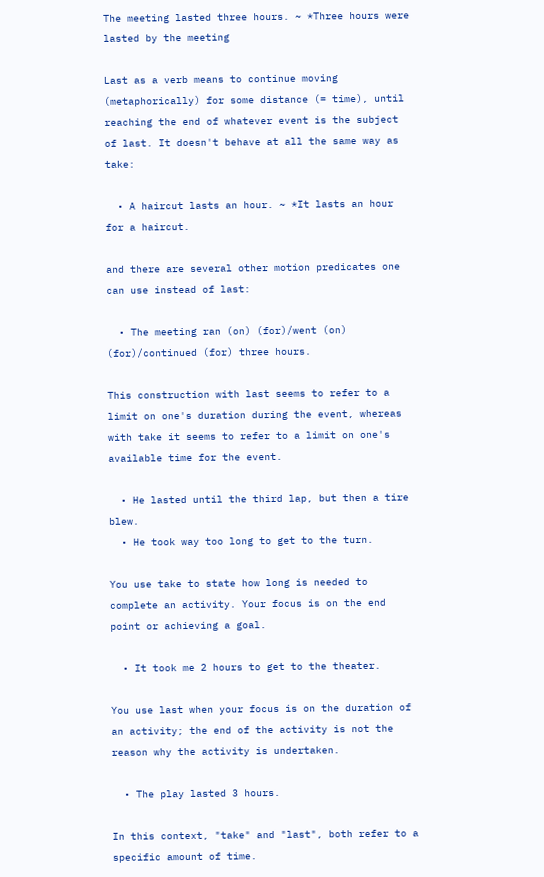The meeting lasted three hours. ~ *Three hours were lasted by the meeting

Last as a verb means to continue moving (metaphorically) for some distance (= time), until reaching the end of whatever event is the subject of last. It doesn't behave at all the same way as take:

  • A haircut lasts an hour. ~ *It lasts an hour for a haircut.

and there are several other motion predicates one can use instead of last:

  • The meeting ran (on) (for)/went (on) (for)/continued (for) three hours.

This construction with last seems to refer to a limit on one's duration during the event, whereas with take it seems to refer to a limit on one's available time for the event.

  • He lasted until the third lap, but then a tire blew.
  • He took way too long to get to the turn.

You use take to state how long is needed to complete an activity. Your focus is on the end point or achieving a goal.

  • It took me 2 hours to get to the theater.

You use last when your focus is on the duration of an activity; the end of the activity is not the reason why the activity is undertaken.

  • The play lasted 3 hours.

In this context, "take" and "last", both refer to a specific amount of time.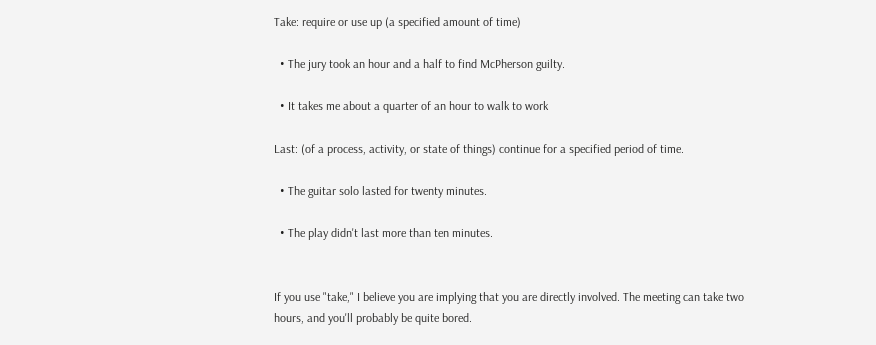Take: require or use up (a specified amount of time)

  • The jury took an hour and a half to find McPherson guilty.

  • It takes me about a quarter of an hour to walk to work

Last: (of a process, activity, or state of things) continue for a specified period of time.

  • The guitar solo lasted for twenty minutes.

  • The play didn't last more than ten minutes.


If you use "take," I believe you are implying that you are directly involved. The meeting can take two hours, and you'll probably be quite bored.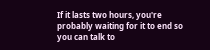If it lasts two hours, you're probably waiting for it to end so you can talk to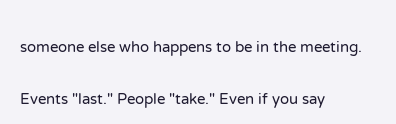someone else who happens to be in the meeting.

Events "last." People "take." Even if you say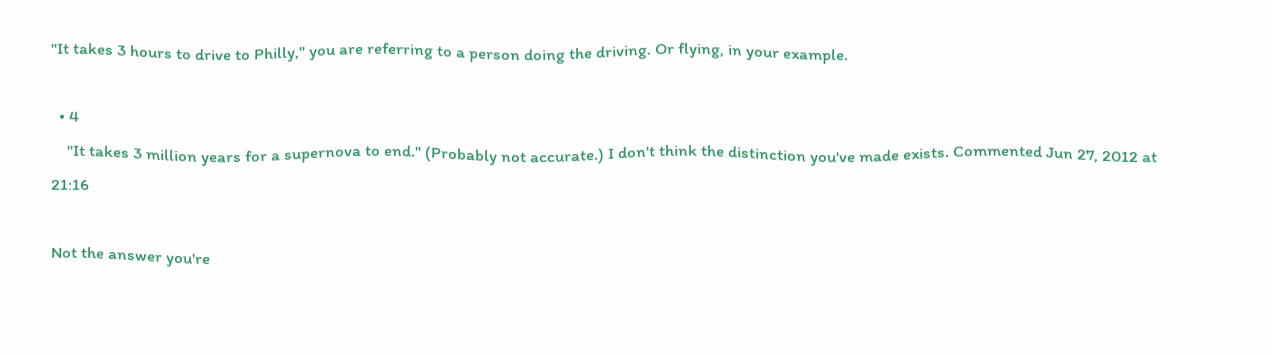"It takes 3 hours to drive to Philly," you are referring to a person doing the driving. Or flying, in your example.

  • 4
    "It takes 3 million years for a supernova to end." (Probably not accurate.) I don't think the distinction you've made exists. Commented Jun 27, 2012 at 21:16

Not the answer you're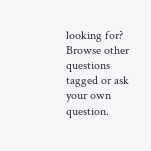looking for? Browse other questions tagged or ask your own question.